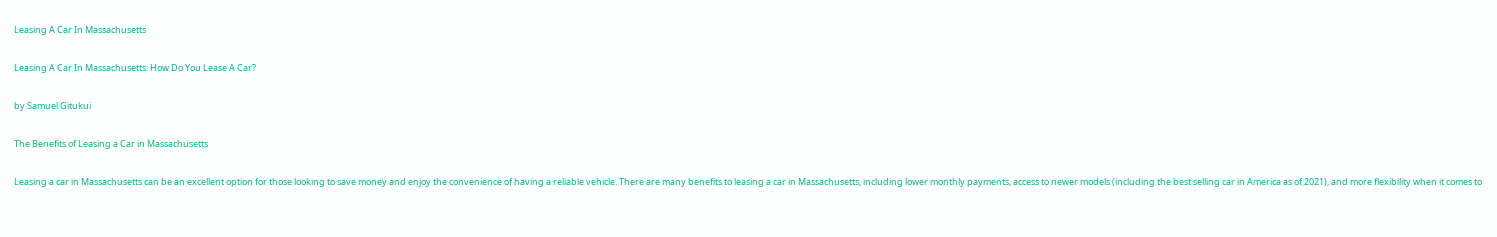Leasing A Car In Massachusetts

Leasing A Car In Massachusetts: How Do You Lease A Car?

by Samuel Gitukui

The Benefits of Leasing a Car in Massachusetts

Leasing a car in Massachusetts can be an excellent option for those looking to save money and enjoy the convenience of having a reliable vehicle. There are many benefits to leasing a car in Massachusetts, including lower monthly payments, access to newer models (including the best selling car in America as of 2021), and more flexibility when it comes to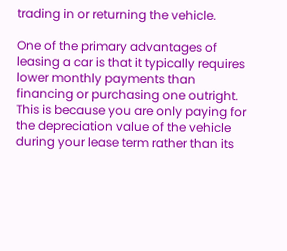trading in or returning the vehicle.

One of the primary advantages of leasing a car is that it typically requires lower monthly payments than financing or purchasing one outright. This is because you are only paying for the depreciation value of the vehicle during your lease term rather than its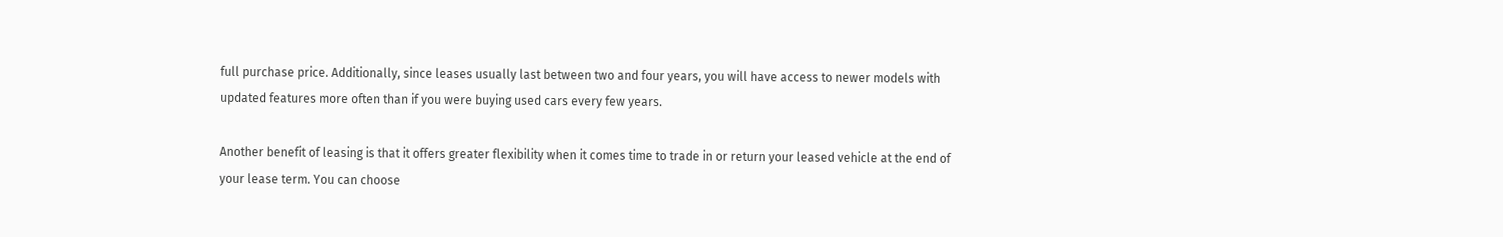full purchase price. Additionally, since leases usually last between two and four years, you will have access to newer models with updated features more often than if you were buying used cars every few years.

Another benefit of leasing is that it offers greater flexibility when it comes time to trade in or return your leased vehicle at the end of your lease term. You can choose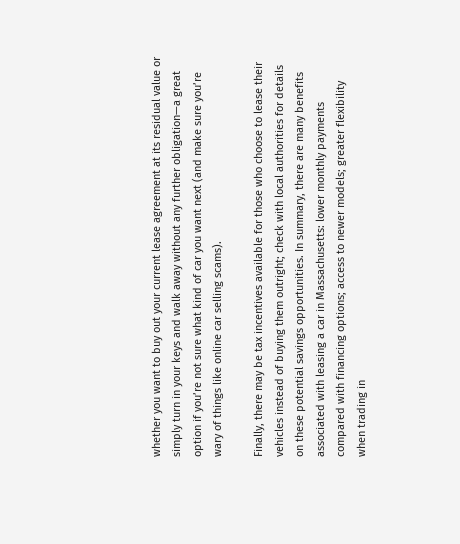whether you want to buy out your current lease agreement at its residual value or simply turn in your keys and walk away without any further obligation—a great option if you’re not sure what kind of car you want next (and make sure you’re wary of things like online car selling scams).

Finally, there may be tax incentives available for those who choose to lease their vehicles instead of buying them outright; check with local authorities for details on these potential savings opportunities. In summary, there are many benefits associated with leasing a car in Massachusetts: lower monthly payments compared with financing options; access to newer models; greater flexibility when trading in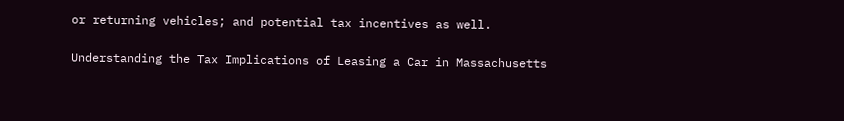or returning vehicles; and potential tax incentives as well.

Understanding the Tax Implications of Leasing a Car in Massachusetts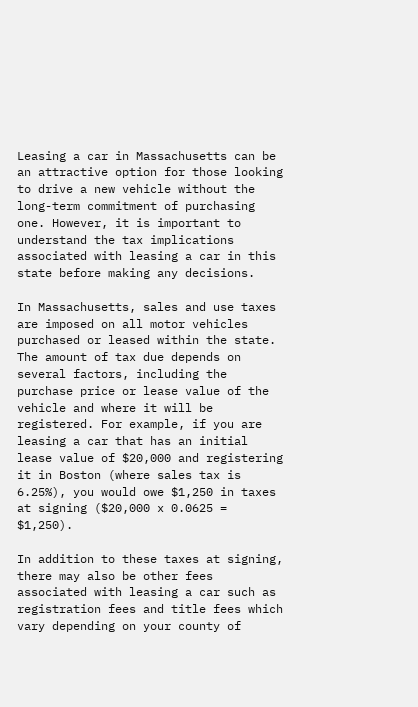Leasing a car in Massachusetts can be an attractive option for those looking to drive a new vehicle without the long-term commitment of purchasing one. However, it is important to understand the tax implications associated with leasing a car in this state before making any decisions.

In Massachusetts, sales and use taxes are imposed on all motor vehicles purchased or leased within the state. The amount of tax due depends on several factors, including the purchase price or lease value of the vehicle and where it will be registered. For example, if you are leasing a car that has an initial lease value of $20,000 and registering it in Boston (where sales tax is 6.25%), you would owe $1,250 in taxes at signing ($20,000 x 0.0625 = $1,250).

In addition to these taxes at signing, there may also be other fees associated with leasing a car such as registration fees and title fees which vary depending on your county of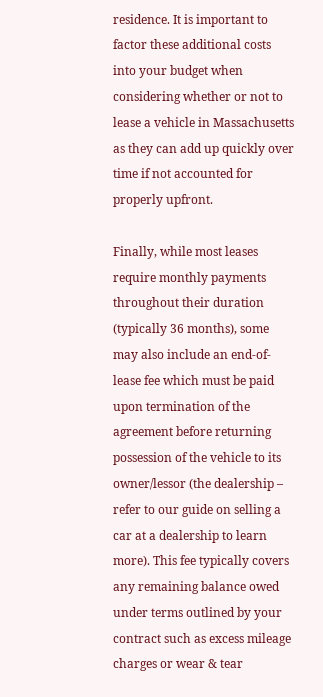residence. It is important to factor these additional costs into your budget when considering whether or not to lease a vehicle in Massachusetts as they can add up quickly over time if not accounted for properly upfront.

Finally, while most leases require monthly payments throughout their duration (typically 36 months), some may also include an end-of-lease fee which must be paid upon termination of the agreement before returning possession of the vehicle to its owner/lessor (the dealership – refer to our guide on selling a car at a dealership to learn more). This fee typically covers any remaining balance owed under terms outlined by your contract such as excess mileage charges or wear & tear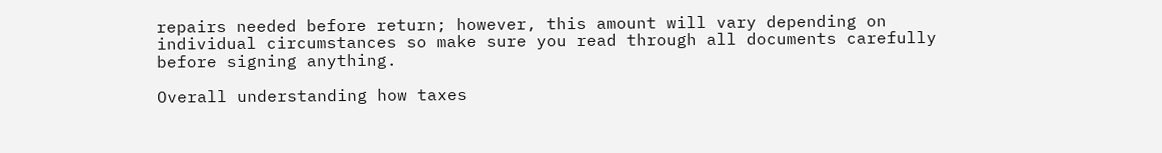repairs needed before return; however, this amount will vary depending on individual circumstances so make sure you read through all documents carefully before signing anything.

Overall understanding how taxes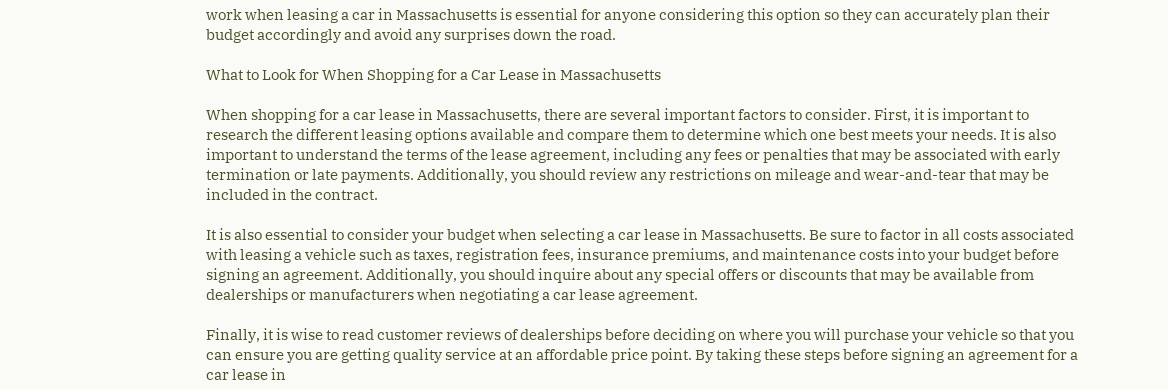work when leasing a car in Massachusetts is essential for anyone considering this option so they can accurately plan their budget accordingly and avoid any surprises down the road.

What to Look for When Shopping for a Car Lease in Massachusetts

When shopping for a car lease in Massachusetts, there are several important factors to consider. First, it is important to research the different leasing options available and compare them to determine which one best meets your needs. It is also important to understand the terms of the lease agreement, including any fees or penalties that may be associated with early termination or late payments. Additionally, you should review any restrictions on mileage and wear-and-tear that may be included in the contract.

It is also essential to consider your budget when selecting a car lease in Massachusetts. Be sure to factor in all costs associated with leasing a vehicle such as taxes, registration fees, insurance premiums, and maintenance costs into your budget before signing an agreement. Additionally, you should inquire about any special offers or discounts that may be available from dealerships or manufacturers when negotiating a car lease agreement.

Finally, it is wise to read customer reviews of dealerships before deciding on where you will purchase your vehicle so that you can ensure you are getting quality service at an affordable price point. By taking these steps before signing an agreement for a car lease in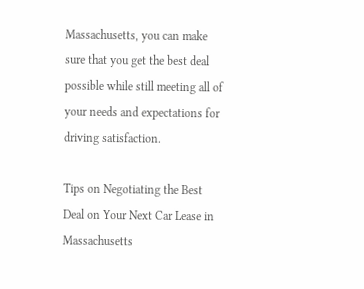Massachusetts, you can make sure that you get the best deal possible while still meeting all of your needs and expectations for driving satisfaction.

Tips on Negotiating the Best Deal on Your Next Car Lease in Massachusetts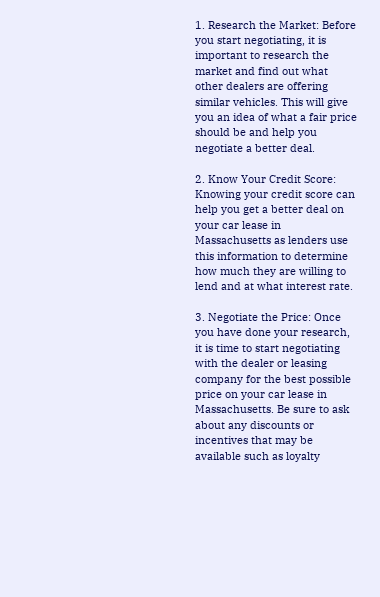1. Research the Market: Before you start negotiating, it is important to research the market and find out what other dealers are offering similar vehicles. This will give you an idea of what a fair price should be and help you negotiate a better deal.

2. Know Your Credit Score: Knowing your credit score can help you get a better deal on your car lease in Massachusetts as lenders use this information to determine how much they are willing to lend and at what interest rate.

3. Negotiate the Price: Once you have done your research, it is time to start negotiating with the dealer or leasing company for the best possible price on your car lease in Massachusetts. Be sure to ask about any discounts or incentives that may be available such as loyalty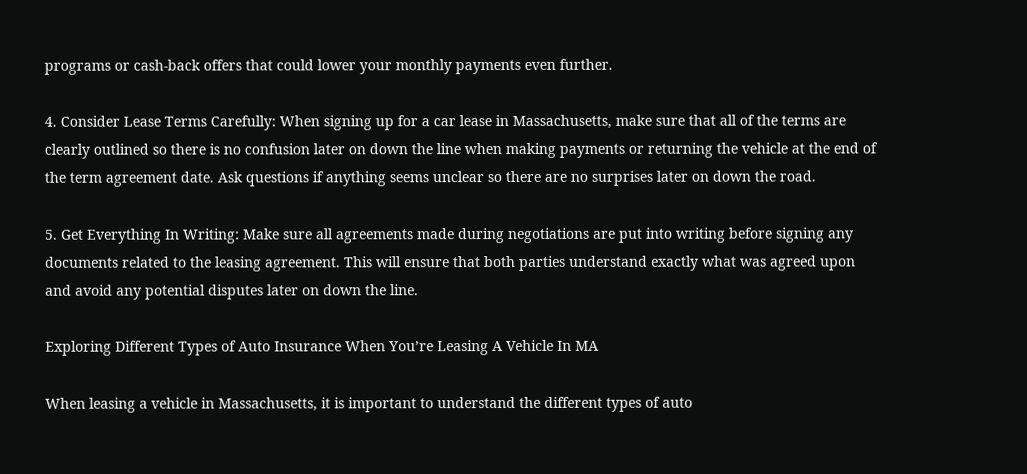programs or cash-back offers that could lower your monthly payments even further.

4. Consider Lease Terms Carefully: When signing up for a car lease in Massachusetts, make sure that all of the terms are clearly outlined so there is no confusion later on down the line when making payments or returning the vehicle at the end of the term agreement date. Ask questions if anything seems unclear so there are no surprises later on down the road.

5. Get Everything In Writing: Make sure all agreements made during negotiations are put into writing before signing any documents related to the leasing agreement. This will ensure that both parties understand exactly what was agreed upon and avoid any potential disputes later on down the line.

Exploring Different Types of Auto Insurance When You’re Leasing A Vehicle In MA

When leasing a vehicle in Massachusetts, it is important to understand the different types of auto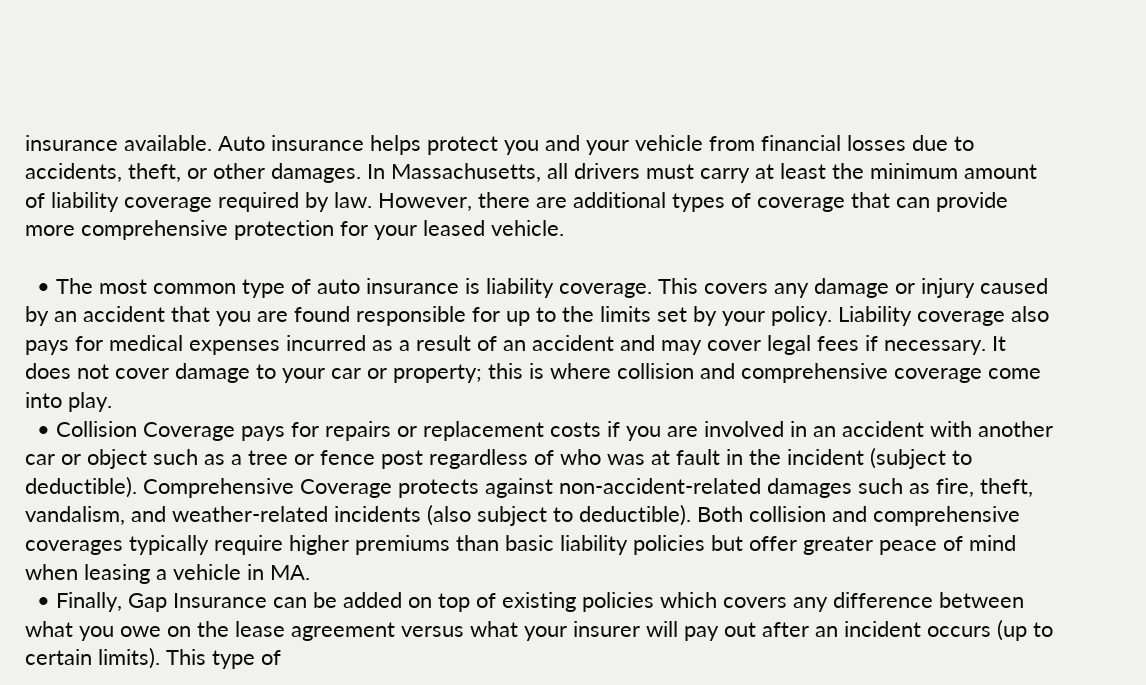insurance available. Auto insurance helps protect you and your vehicle from financial losses due to accidents, theft, or other damages. In Massachusetts, all drivers must carry at least the minimum amount of liability coverage required by law. However, there are additional types of coverage that can provide more comprehensive protection for your leased vehicle.

  • The most common type of auto insurance is liability coverage. This covers any damage or injury caused by an accident that you are found responsible for up to the limits set by your policy. Liability coverage also pays for medical expenses incurred as a result of an accident and may cover legal fees if necessary. It does not cover damage to your car or property; this is where collision and comprehensive coverage come into play.
  • Collision Coverage pays for repairs or replacement costs if you are involved in an accident with another car or object such as a tree or fence post regardless of who was at fault in the incident (subject to deductible). Comprehensive Coverage protects against non-accident-related damages such as fire, theft, vandalism, and weather-related incidents (also subject to deductible). Both collision and comprehensive coverages typically require higher premiums than basic liability policies but offer greater peace of mind when leasing a vehicle in MA.
  • Finally, Gap Insurance can be added on top of existing policies which covers any difference between what you owe on the lease agreement versus what your insurer will pay out after an incident occurs (up to certain limits). This type of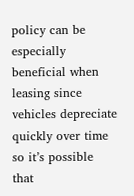policy can be especially beneficial when leasing since vehicles depreciate quickly over time so it’s possible that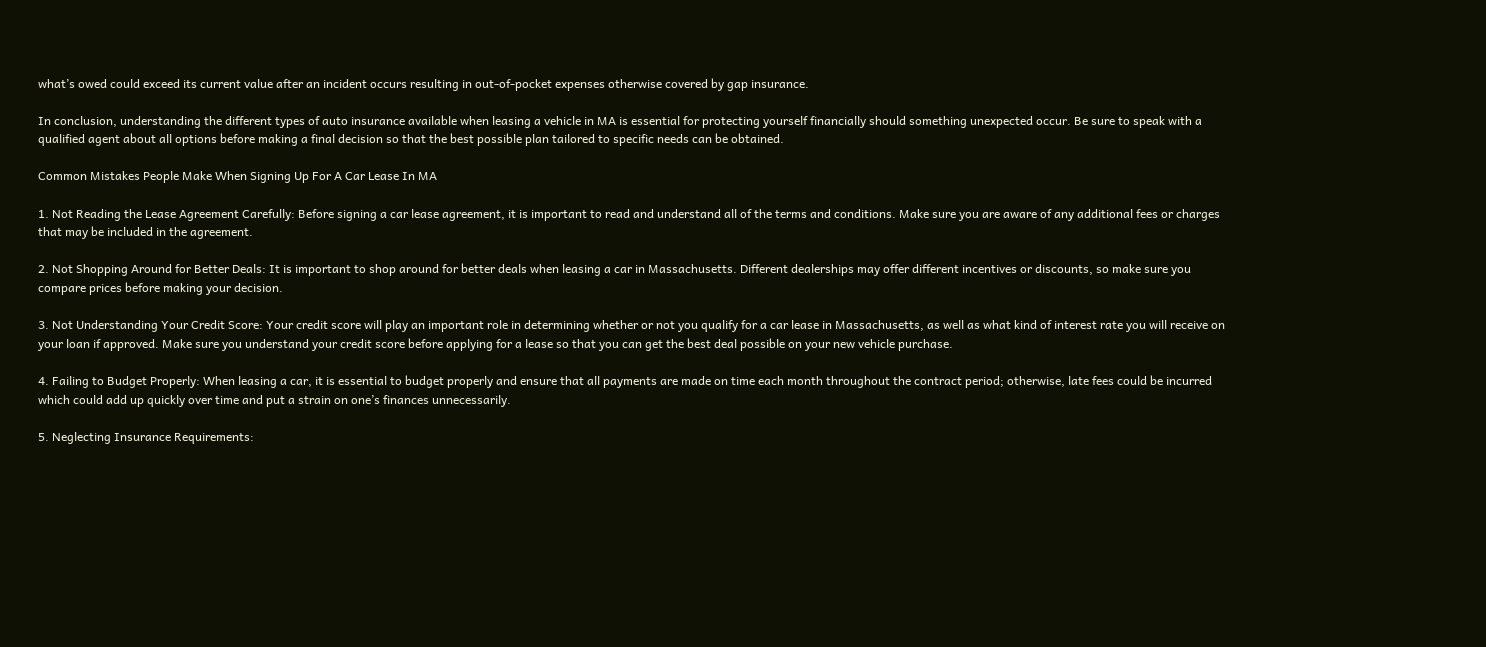what’s owed could exceed its current value after an incident occurs resulting in out-of-pocket expenses otherwise covered by gap insurance.

In conclusion, understanding the different types of auto insurance available when leasing a vehicle in MA is essential for protecting yourself financially should something unexpected occur. Be sure to speak with a qualified agent about all options before making a final decision so that the best possible plan tailored to specific needs can be obtained.

Common Mistakes People Make When Signing Up For A Car Lease In MA

1. Not Reading the Lease Agreement Carefully: Before signing a car lease agreement, it is important to read and understand all of the terms and conditions. Make sure you are aware of any additional fees or charges that may be included in the agreement.

2. Not Shopping Around for Better Deals: It is important to shop around for better deals when leasing a car in Massachusetts. Different dealerships may offer different incentives or discounts, so make sure you compare prices before making your decision.

3. Not Understanding Your Credit Score: Your credit score will play an important role in determining whether or not you qualify for a car lease in Massachusetts, as well as what kind of interest rate you will receive on your loan if approved. Make sure you understand your credit score before applying for a lease so that you can get the best deal possible on your new vehicle purchase.

4. Failing to Budget Properly: When leasing a car, it is essential to budget properly and ensure that all payments are made on time each month throughout the contract period; otherwise, late fees could be incurred which could add up quickly over time and put a strain on one’s finances unnecessarily.

5. Neglecting Insurance Requirements: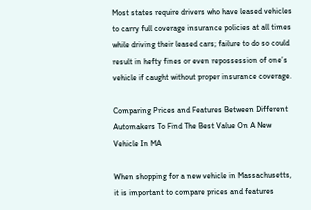Most states require drivers who have leased vehicles to carry full coverage insurance policies at all times while driving their leased cars; failure to do so could result in hefty fines or even repossession of one’s vehicle if caught without proper insurance coverage.

Comparing Prices and Features Between Different Automakers To Find The Best Value On A New Vehicle In MA

When shopping for a new vehicle in Massachusetts, it is important to compare prices and features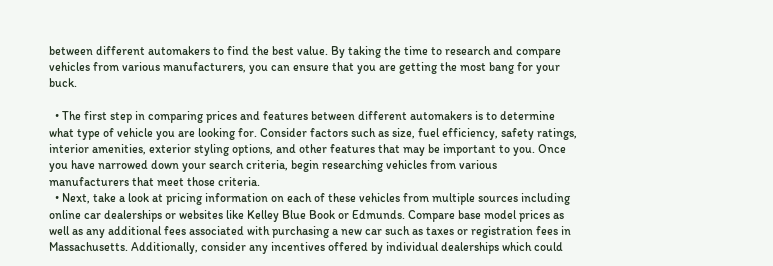between different automakers to find the best value. By taking the time to research and compare vehicles from various manufacturers, you can ensure that you are getting the most bang for your buck.

  • The first step in comparing prices and features between different automakers is to determine what type of vehicle you are looking for. Consider factors such as size, fuel efficiency, safety ratings, interior amenities, exterior styling options, and other features that may be important to you. Once you have narrowed down your search criteria, begin researching vehicles from various manufacturers that meet those criteria.
  • Next, take a look at pricing information on each of these vehicles from multiple sources including online car dealerships or websites like Kelley Blue Book or Edmunds. Compare base model prices as well as any additional fees associated with purchasing a new car such as taxes or registration fees in Massachusetts. Additionally, consider any incentives offered by individual dealerships which could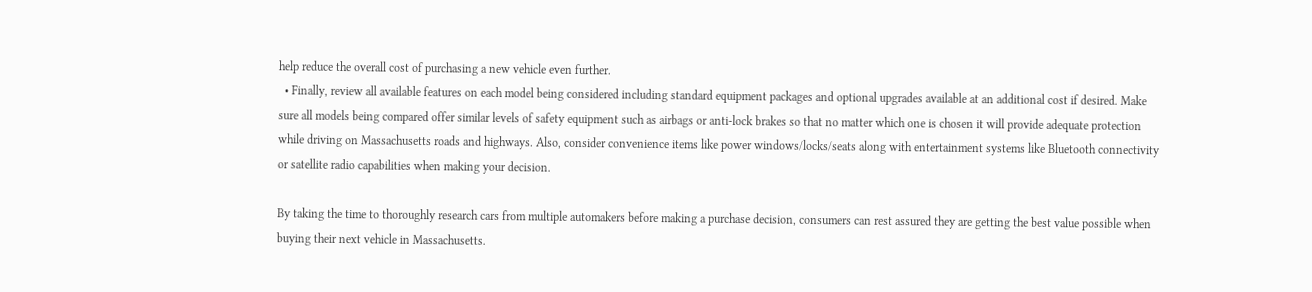help reduce the overall cost of purchasing a new vehicle even further.
  • Finally, review all available features on each model being considered including standard equipment packages and optional upgrades available at an additional cost if desired. Make sure all models being compared offer similar levels of safety equipment such as airbags or anti-lock brakes so that no matter which one is chosen it will provide adequate protection while driving on Massachusetts roads and highways. Also, consider convenience items like power windows/locks/seats along with entertainment systems like Bluetooth connectivity or satellite radio capabilities when making your decision.

By taking the time to thoroughly research cars from multiple automakers before making a purchase decision, consumers can rest assured they are getting the best value possible when buying their next vehicle in Massachusetts.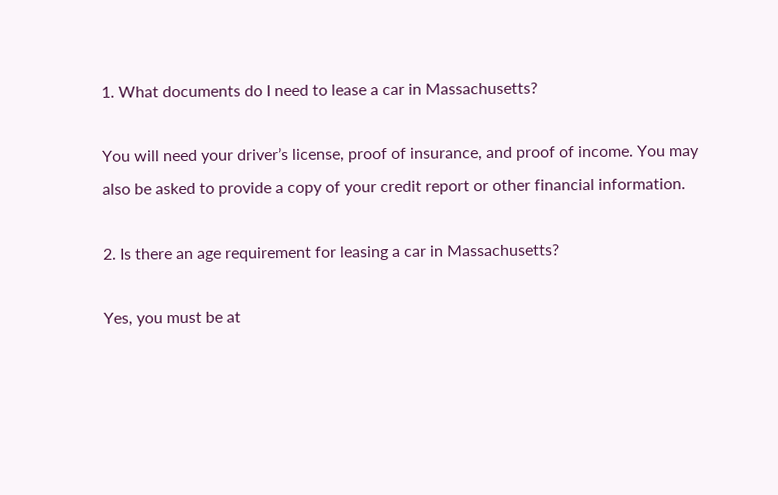1. What documents do I need to lease a car in Massachusetts?

You will need your driver’s license, proof of insurance, and proof of income. You may also be asked to provide a copy of your credit report or other financial information.

2. Is there an age requirement for leasing a car in Massachusetts?

Yes, you must be at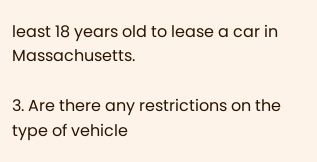least 18 years old to lease a car in Massachusetts.

3. Are there any restrictions on the type of vehicle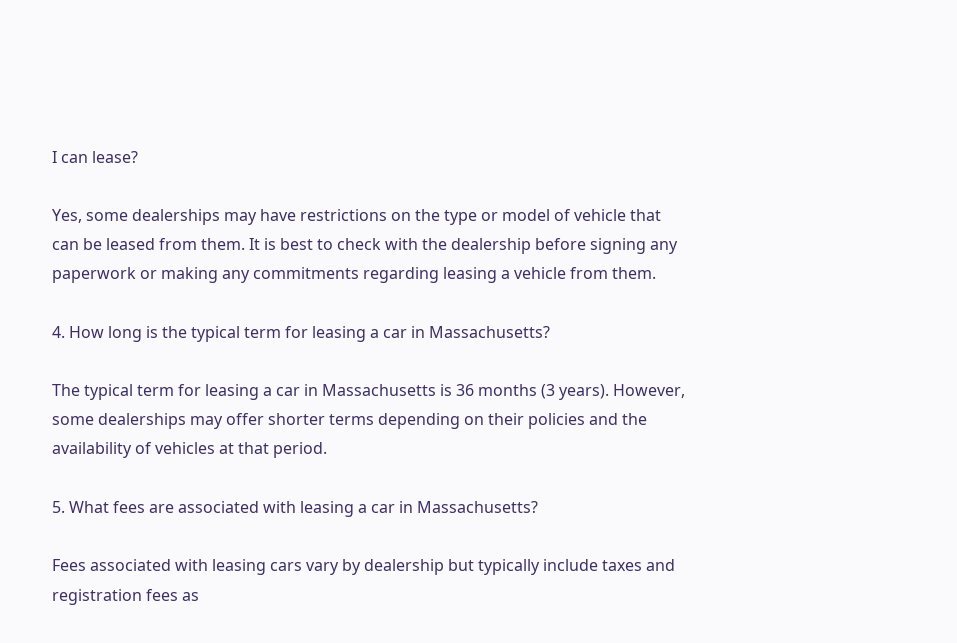I can lease?

Yes, some dealerships may have restrictions on the type or model of vehicle that can be leased from them. It is best to check with the dealership before signing any paperwork or making any commitments regarding leasing a vehicle from them.

4. How long is the typical term for leasing a car in Massachusetts?

The typical term for leasing a car in Massachusetts is 36 months (3 years). However, some dealerships may offer shorter terms depending on their policies and the availability of vehicles at that period.

5. What fees are associated with leasing a car in Massachusetts?

Fees associated with leasing cars vary by dealership but typically include taxes and registration fees as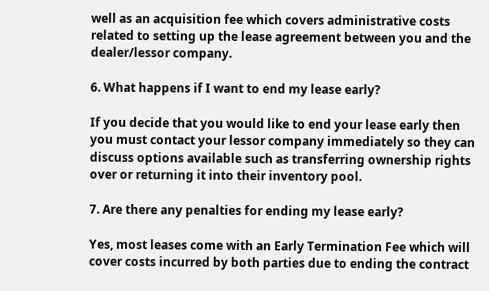well as an acquisition fee which covers administrative costs related to setting up the lease agreement between you and the dealer/lessor company.

6. What happens if I want to end my lease early?

If you decide that you would like to end your lease early then you must contact your lessor company immediately so they can discuss options available such as transferring ownership rights over or returning it into their inventory pool.

7. Are there any penalties for ending my lease early?

Yes, most leases come with an Early Termination Fee which will cover costs incurred by both parties due to ending the contract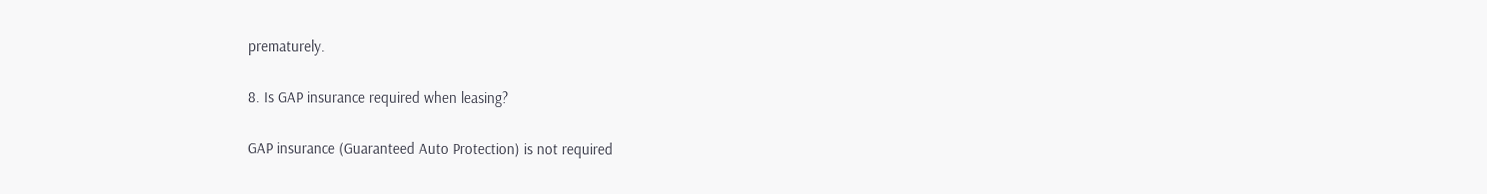prematurely.

8. Is GAP insurance required when leasing?

GAP insurance (Guaranteed Auto Protection) is not required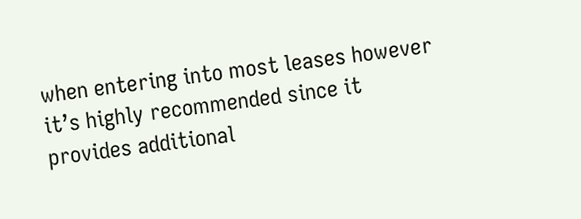when entering into most leases however it’s highly recommended since it provides additional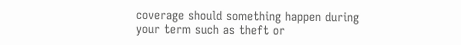coverage should something happen during your term such as theft or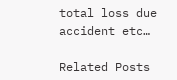total loss due accident etc…

Related Posts